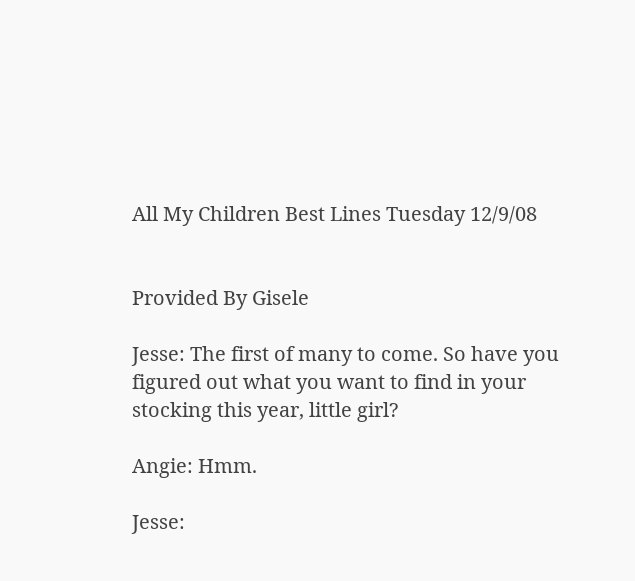All My Children Best Lines Tuesday 12/9/08


Provided By Gisele

Jesse: The first of many to come. So have you figured out what you want to find in your stocking this year, little girl?

Angie: Hmm.

Jesse: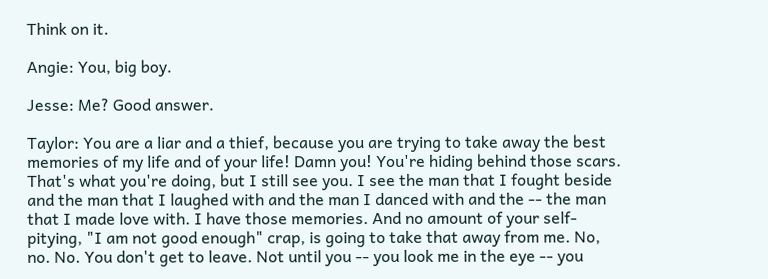Think on it.

Angie: You, big boy.

Jesse: Me? Good answer.

Taylor: You are a liar and a thief, because you are trying to take away the best memories of my life and of your life! Damn you! You're hiding behind those scars. That's what you're doing, but I still see you. I see the man that I fought beside and the man that I laughed with and the man I danced with and the -- the man that I made love with. I have those memories. And no amount of your self-pitying, "I am not good enough" crap, is going to take that away from me. No, no. No. You don't get to leave. Not until you -- you look me in the eye -- you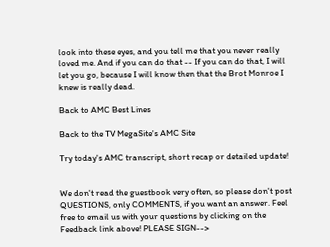look into these eyes, and you tell me that you never really loved me. And if you can do that -- If you can do that, I will let you go, because I will know then that the Brot Monroe I knew is really dead.

Back to AMC Best Lines

Back to the TV MegaSite's AMC Site

Try today's AMC transcript, short recap or detailed update!


We don't read the guestbook very often, so please don't post QUESTIONS, only COMMENTS, if you want an answer. Feel free to email us with your questions by clicking on the Feedback link above! PLEASE SIGN-->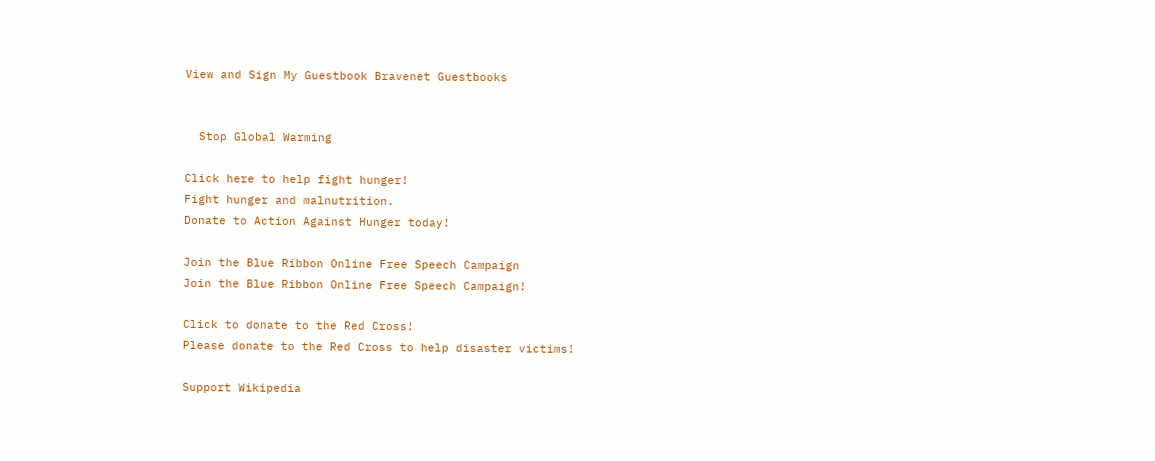View and Sign My Guestbook Bravenet Guestbooks


  Stop Global Warming

Click here to help fight hunger!
Fight hunger and malnutrition.
Donate to Action Against Hunger today!

Join the Blue Ribbon Online Free Speech Campaign
Join the Blue Ribbon Online Free Speech Campaign!

Click to donate to the Red Cross!
Please donate to the Red Cross to help disaster victims!

Support Wikipedia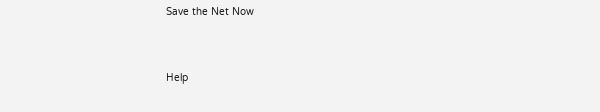Save the Net Now


Help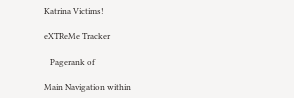Katrina Victims!

eXTReMe Tracker

   Pagerank of

Main Navigation within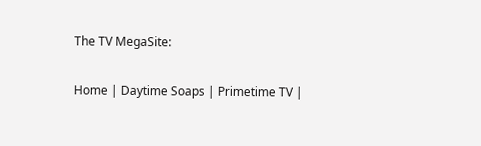The TV MegaSite:

Home | Daytime Soaps | Primetime TV |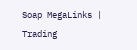Soap MegaLinks | Trading